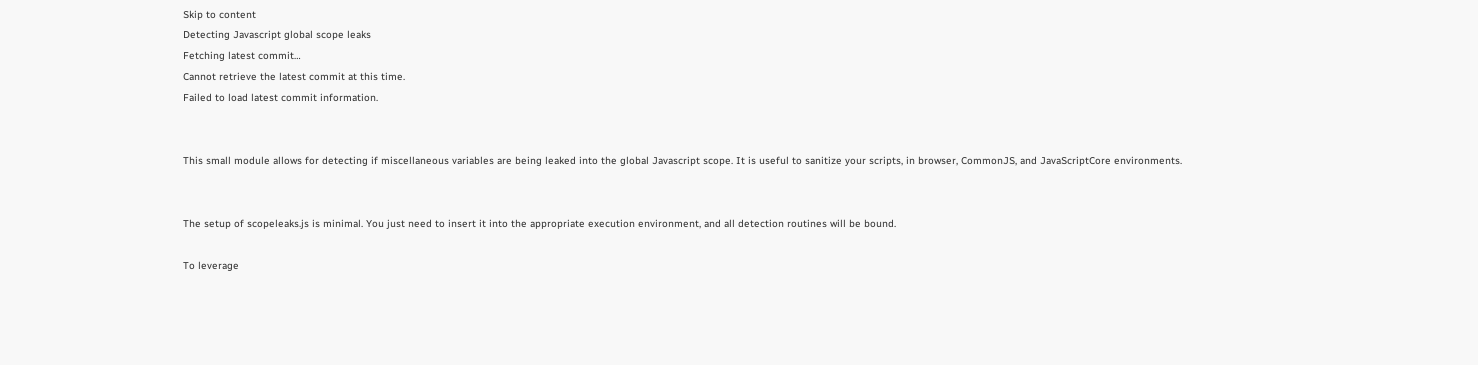Skip to content
Detecting Javascript global scope leaks
Fetching latest commit…
Cannot retrieve the latest commit at this time.
Failed to load latest commit information.


This small module allows for detecting if miscellaneous variables are being leaked into the global Javascript scope. It is useful to sanitize your scripts, in browser, CommonJS, and JavaScriptCore environments.


The setup of scopeleaks.js is minimal. You just need to insert it into the appropriate execution environment, and all detection routines will be bound.

To leverage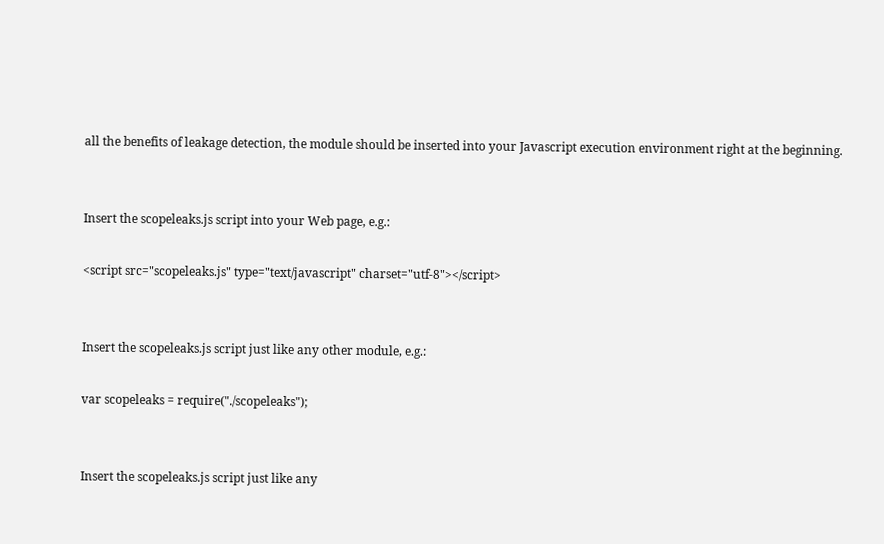all the benefits of leakage detection, the module should be inserted into your Javascript execution environment right at the beginning.


Insert the scopeleaks.js script into your Web page, e.g.:

<script src="scopeleaks.js" type="text/javascript" charset="utf-8"></script>


Insert the scopeleaks.js script just like any other module, e.g.:

var scopeleaks = require("./scopeleaks");


Insert the scopeleaks.js script just like any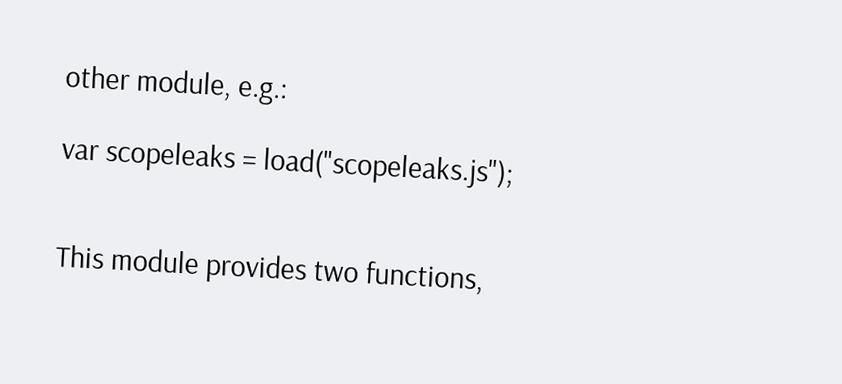other module, e.g.:

var scopeleaks = load("scopeleaks.js");


This module provides two functions,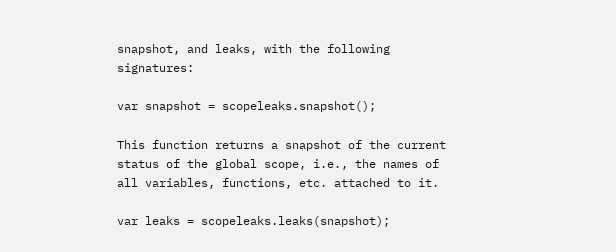snapshot, and leaks, with the following signatures:

var snapshot = scopeleaks.snapshot();

This function returns a snapshot of the current status of the global scope, i.e., the names of all variables, functions, etc. attached to it.

var leaks = scopeleaks.leaks(snapshot);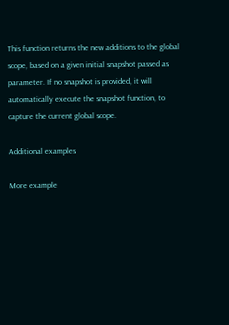This function returns the new additions to the global scope, based on a given initial snapshot passed as parameter. If no snapshot is provided, it will automatically execute the snapshot function, to capture the current global scope.

Additional examples

More example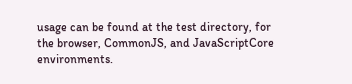usage can be found at the test directory, for the browser, CommonJS, and JavaScriptCore environments.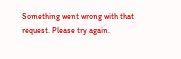Something went wrong with that request. Please try again.